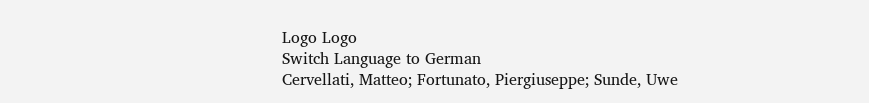Logo Logo
Switch Language to German
Cervellati, Matteo; Fortunato, Piergiuseppe; Sunde, Uwe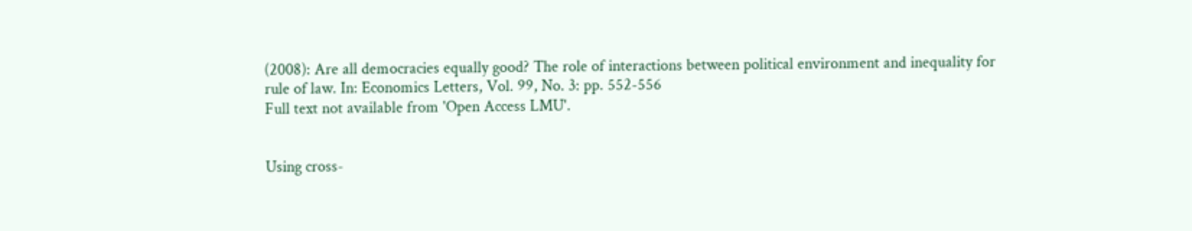(2008): Are all democracies equally good? The role of interactions between political environment and inequality for rule of law. In: Economics Letters, Vol. 99, No. 3: pp. 552-556
Full text not available from 'Open Access LMU'.


Using cross-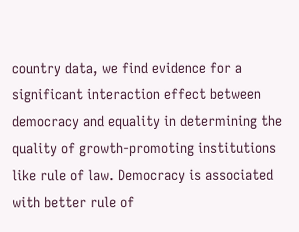country data, we find evidence for a significant interaction effect between democracy and equality in determining the quality of growth-promoting institutions like rule of law. Democracy is associated with better rule of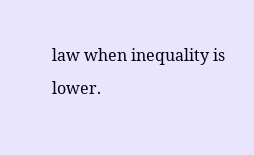law when inequality is lower.